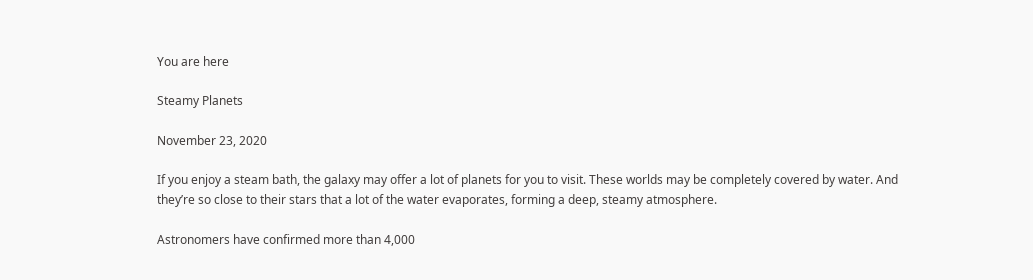You are here

Steamy Planets

November 23, 2020

If you enjoy a steam bath, the galaxy may offer a lot of planets for you to visit. These worlds may be completely covered by water. And they’re so close to their stars that a lot of the water evaporates, forming a deep, steamy atmosphere.

Astronomers have confirmed more than 4,000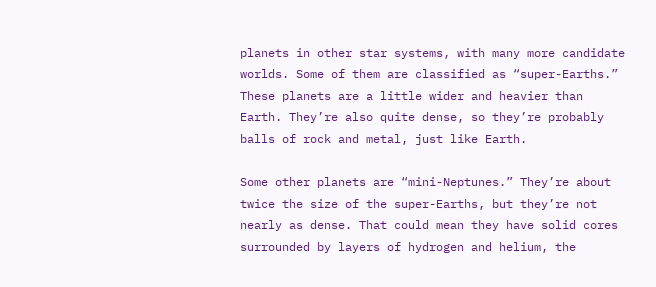planets in other star systems, with many more candidate worlds. Some of them are classified as “super-Earths.” These planets are a little wider and heavier than Earth. They’re also quite dense, so they’re probably balls of rock and metal, just like Earth.

Some other planets are “mini-Neptunes.” They’re about twice the size of the super-Earths, but they’re not nearly as dense. That could mean they have solid cores surrounded by layers of hydrogen and helium, the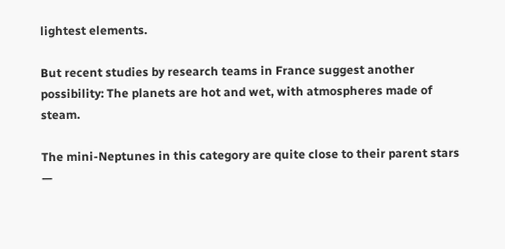lightest elements.

But recent studies by research teams in France suggest another possibility: The planets are hot and wet, with atmospheres made of steam.

The mini-Neptunes in this category are quite close to their parent stars —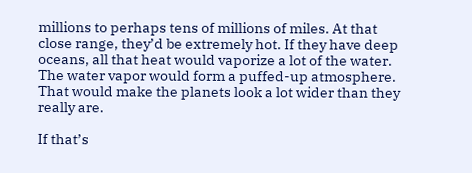millions to perhaps tens of millions of miles. At that close range, they’d be extremely hot. If they have deep oceans, all that heat would vaporize a lot of the water. The water vapor would form a puffed-up atmosphere. That would make the planets look a lot wider than they really are.

If that’s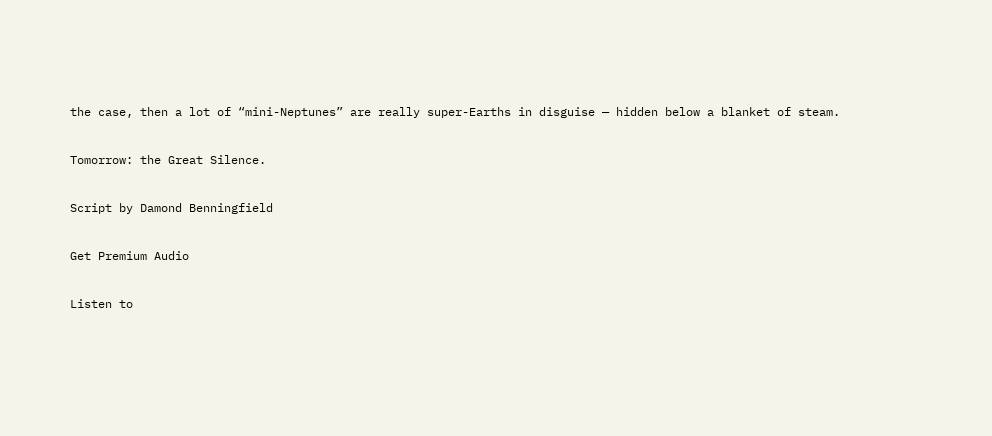the case, then a lot of “mini-Neptunes” are really super-Earths in disguise — hidden below a blanket of steam.

Tomorrow: the Great Silence.

Script by Damond Benningfield

Get Premium Audio

Listen to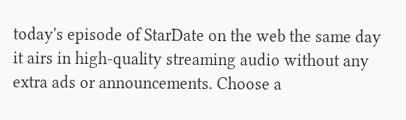today's episode of StarDate on the web the same day it airs in high-quality streaming audio without any extra ads or announcements. Choose a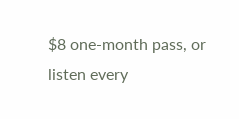$8 one-month pass, or listen every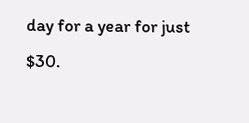day for a year for just $30.